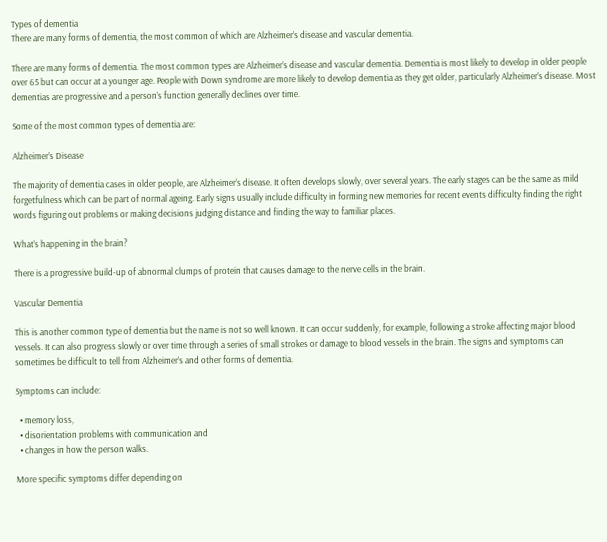Types of dementia
There are many forms of dementia, the most common of which are Alzheimer’s disease and vascular dementia.

There are many forms of dementia. The most common types are Alzheimer’s disease and vascular dementia. Dementia is most likely to develop in older people over 65 but can occur at a younger age. People with Down syndrome are more likely to develop dementia as they get older, particularly Alzheimer’s disease. Most dementias are progressive and a person’s function generally declines over time.

Some of the most common types of dementia are:

Alzheimer’s Disease

The majority of dementia cases in older people, are Alzheimer’s disease. It often develops slowly, over several years. The early stages can be the same as mild forgetfulness which can be part of normal ageing. Early signs usually include difficulty in forming new memories for recent events difficulty finding the right words figuring out problems or making decisions judging distance and finding the way to familiar places.

What’s happening in the brain?

There is a progressive build-up of abnormal clumps of protein that causes damage to the nerve cells in the brain.

Vascular Dementia

This is another common type of dementia but the name is not so well known. It can occur suddenly, for example, following a stroke affecting major blood vessels. It can also progress slowly or over time through a series of small strokes or damage to blood vessels in the brain. The signs and symptoms can sometimes be difficult to tell from Alzheimer’s and other forms of dementia.

Symptoms can include:

  • memory loss,
  • disorientation problems with communication and
  • changes in how the person walks.

More specific symptoms differ depending on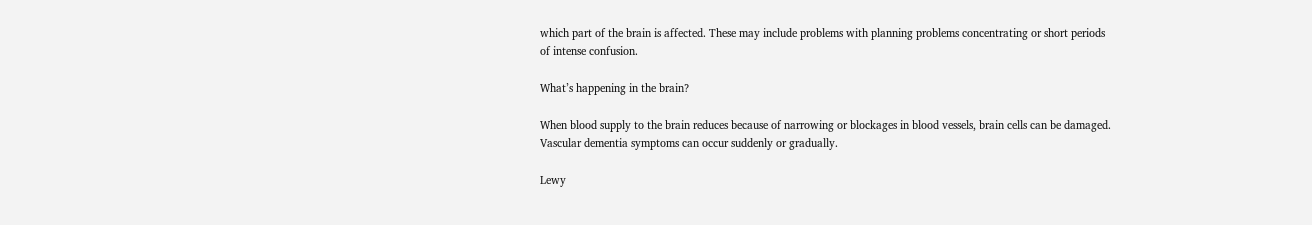which part of the brain is affected. These may include problems with planning problems concentrating or short periods of intense confusion.

What’s happening in the brain?

When blood supply to the brain reduces because of narrowing or blockages in blood vessels, brain cells can be damaged. Vascular dementia symptoms can occur suddenly or gradually.

Lewy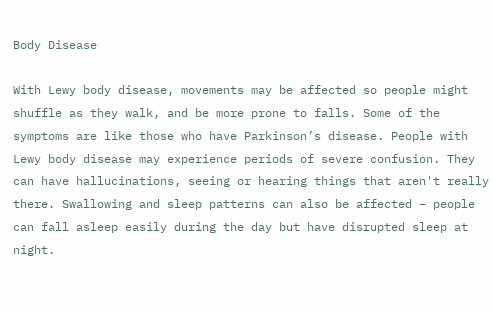Body Disease

With Lewy body disease, movements may be affected so people might shuffle as they walk, and be more prone to falls. Some of the symptoms are like those who have Parkinson’s disease. People with Lewy body disease may experience periods of severe confusion. They can have hallucinations, seeing or hearing things that aren't really there. Swallowing and sleep patterns can also be affected – people can fall asleep easily during the day but have disrupted sleep at night.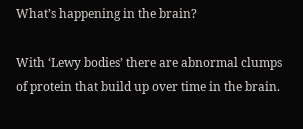What’s happening in the brain?

With ‘Lewy bodies’ there are abnormal clumps of protein that build up over time in the brain.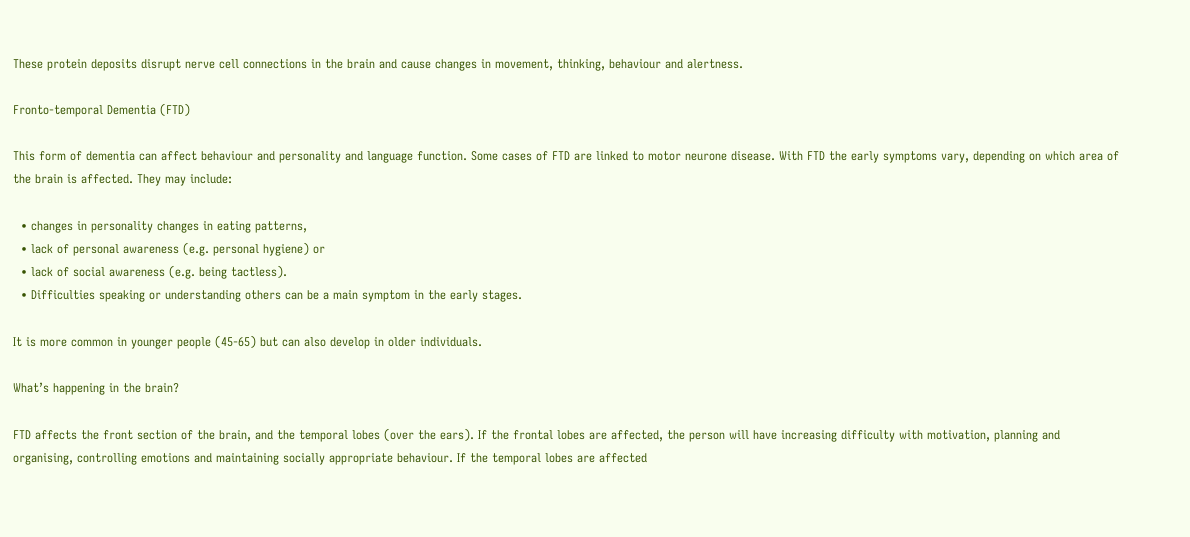These protein deposits disrupt nerve cell connections in the brain and cause changes in movement, thinking, behaviour and alertness.

Fronto-temporal Dementia (FTD)

This form of dementia can affect behaviour and personality and language function. Some cases of FTD are linked to motor neurone disease. With FTD the early symptoms vary, depending on which area of the brain is affected. They may include:

  • changes in personality changes in eating patterns,
  • lack of personal awareness (e.g. personal hygiene) or
  • lack of social awareness (e.g. being tactless).
  • Difficulties speaking or understanding others can be a main symptom in the early stages.

It is more common in younger people (45-65) but can also develop in older individuals.

What’s happening in the brain?

FTD affects the front section of the brain, and the temporal lobes (over the ears). If the frontal lobes are affected, the person will have increasing difficulty with motivation, planning and organising, controlling emotions and maintaining socially appropriate behaviour. If the temporal lobes are affected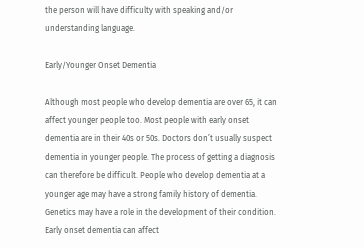the person will have difficulty with speaking and/or understanding language.

Early/Younger Onset Dementia

Although most people who develop dementia are over 65, it can affect younger people too. Most people with early onset dementia are in their 40s or 50s. Doctors don’t usually suspect dementia in younger people. The process of getting a diagnosis can therefore be difficult. People who develop dementia at a younger age may have a strong family history of dementia. Genetics may have a role in the development of their condition. Early onset dementia can affect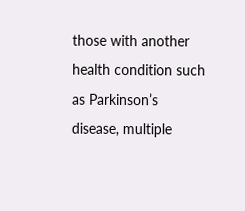those with another health condition such as Parkinson’s disease, multiple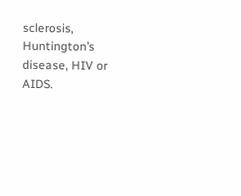sclerosis, Huntington’s disease, HIV or AIDS.